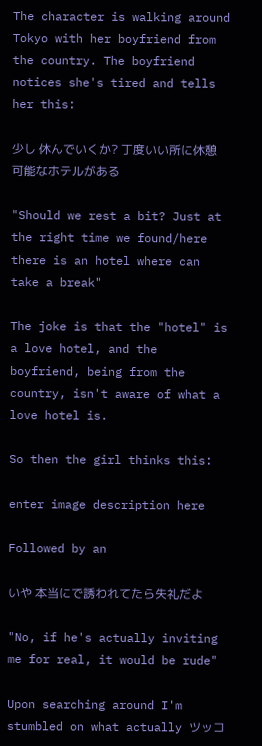The character is walking around Tokyo with her boyfriend from the country. The boyfriend notices she's tired and tells her this:

少し 休んでいくか? 丁度いい所に休憩可能なホテルがある

"Should we rest a bit? Just at the right time we found/here there is an hotel where can take a break"

The joke is that the "hotel" is a love hotel, and the boyfriend, being from the country, isn't aware of what a love hotel is.

So then the girl thinks this:

enter image description here

Followed by an

いや 本当にで誘われてたら失礼だよ

"No, if he's actually inviting me for real, it would be rude"

Upon searching around I'm stumbled on what actually ツッコ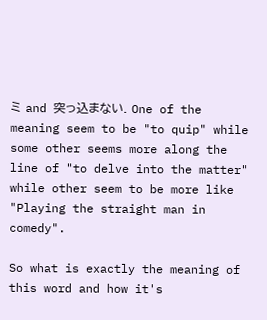ミ and 突っ込まない. One of the meaning seem to be "to quip" while some other seems more along the line of "to delve into the matter" while other seem to be more like "Playing the straight man in comedy".

So what is exactly the meaning of this word and how it's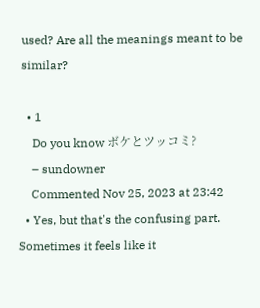used? Are all the meanings meant to be similar?

  • 1
    Do you know ボケとツッコミ?
    – sundowner
    Commented Nov 25, 2023 at 23:42
  • Yes, but that's the confusing part. Sometimes it feels like it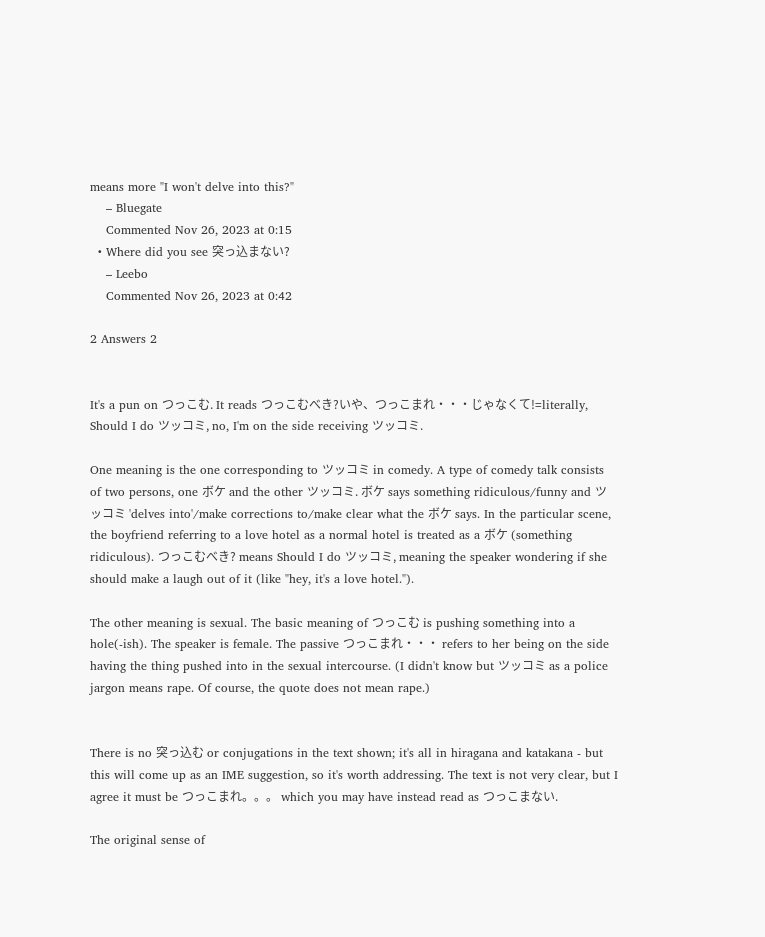means more "I won't delve into this?"
    – Bluegate
    Commented Nov 26, 2023 at 0:15
  • Where did you see 突っ込まない?
    – Leebo
    Commented Nov 26, 2023 at 0:42

2 Answers 2


It's a pun on つっこむ. It reads つっこむべき?いや、つっこまれ・・・じゃなくて!=literally, Should I do ツッコミ, no, I'm on the side receiving ツッコミ.

One meaning is the one corresponding to ツッコミ in comedy. A type of comedy talk consists of two persons, one ボケ and the other ツッコミ. ボケ says something ridiculous/funny and ツッコミ 'delves into'/make corrections to/make clear what the ボケ says. In the particular scene, the boyfriend referring to a love hotel as a normal hotel is treated as a ボケ (something ridiculous). つっこむべき? means Should I do ツッコミ, meaning the speaker wondering if she should make a laugh out of it (like "hey, it's a love hotel.").

The other meaning is sexual. The basic meaning of つっこむ is pushing something into a hole(-ish). The speaker is female. The passive つっこまれ・・・ refers to her being on the side having the thing pushed into in the sexual intercourse. (I didn't know but ツッコミ as a police jargon means rape. Of course, the quote does not mean rape.)


There is no 突っ込む or conjugations in the text shown; it's all in hiragana and katakana - but this will come up as an IME suggestion, so it's worth addressing. The text is not very clear, but I agree it must be つっこまれ。。。 which you may have instead read as つっこまない.

The original sense of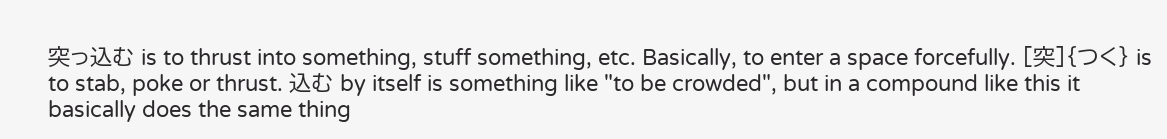突っ込む is to thrust into something, stuff something, etc. Basically, to enter a space forcefully. [突]{つく} is to stab, poke or thrust. 込む by itself is something like "to be crowded", but in a compound like this it basically does the same thing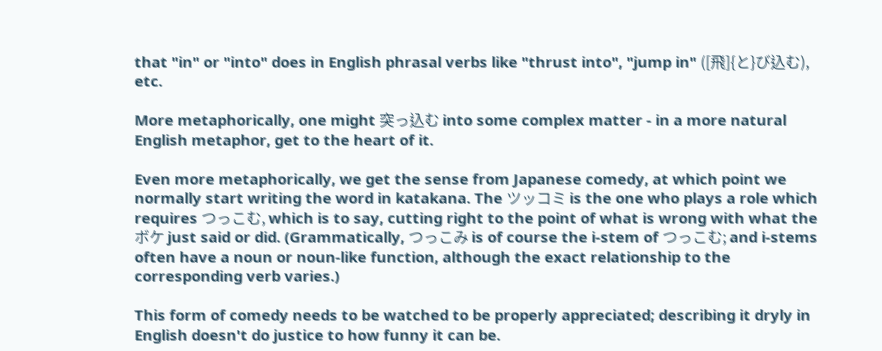that "in" or "into" does in English phrasal verbs like "thrust into", "jump in" ([飛]{と}び込む), etc.

More metaphorically, one might 突っ込む into some complex matter - in a more natural English metaphor, get to the heart of it.

Even more metaphorically, we get the sense from Japanese comedy, at which point we normally start writing the word in katakana. The ツッコミ is the one who plays a role which requires つっこむ, which is to say, cutting right to the point of what is wrong with what the ボケ just said or did. (Grammatically, つっこみ is of course the i-stem of つっこむ; and i-stems often have a noun or noun-like function, although the exact relationship to the corresponding verb varies.)

This form of comedy needs to be watched to be properly appreciated; describing it dryly in English doesn't do justice to how funny it can be.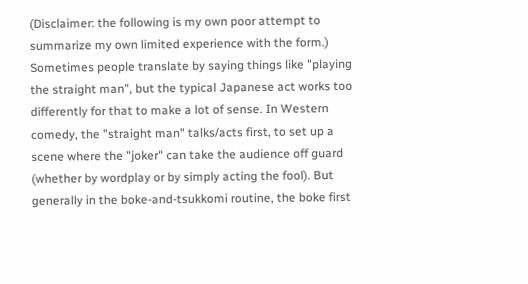(Disclaimer: the following is my own poor attempt to summarize my own limited experience with the form.) Sometimes people translate by saying things like "playing the straight man", but the typical Japanese act works too differently for that to make a lot of sense. In Western comedy, the "straight man" talks/acts first, to set up a scene where the "joker" can take the audience off guard (whether by wordplay or by simply acting the fool). But generally in the boke-and-tsukkomi routine, the boke first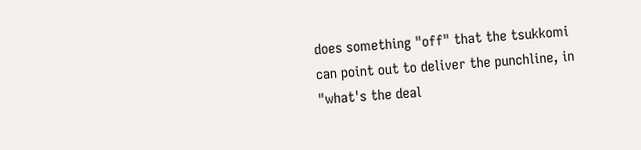does something "off" that the tsukkomi can point out to deliver the punchline, in "what's the deal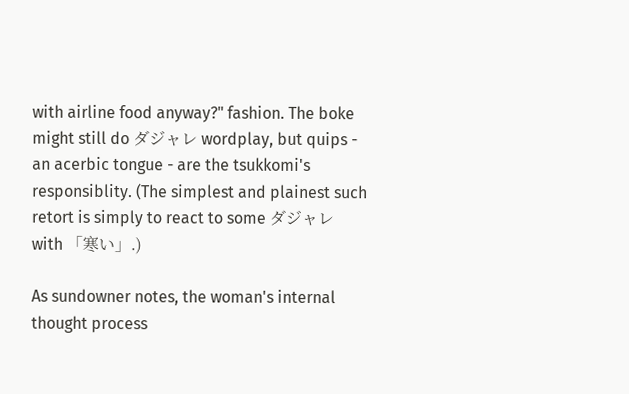with airline food anyway?" fashion. The boke might still do ダジャレ wordplay, but quips - an acerbic tongue - are the tsukkomi's responsiblity. (The simplest and plainest such retort is simply to react to some ダジャレ with 「寒い」.)

As sundowner notes, the woman's internal thought process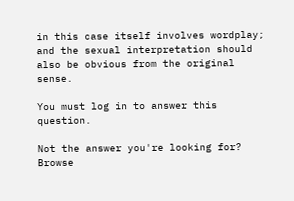in this case itself involves wordplay; and the sexual interpretation should also be obvious from the original sense.

You must log in to answer this question.

Not the answer you're looking for? Browse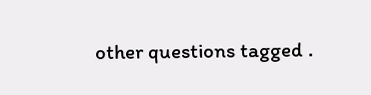other questions tagged .